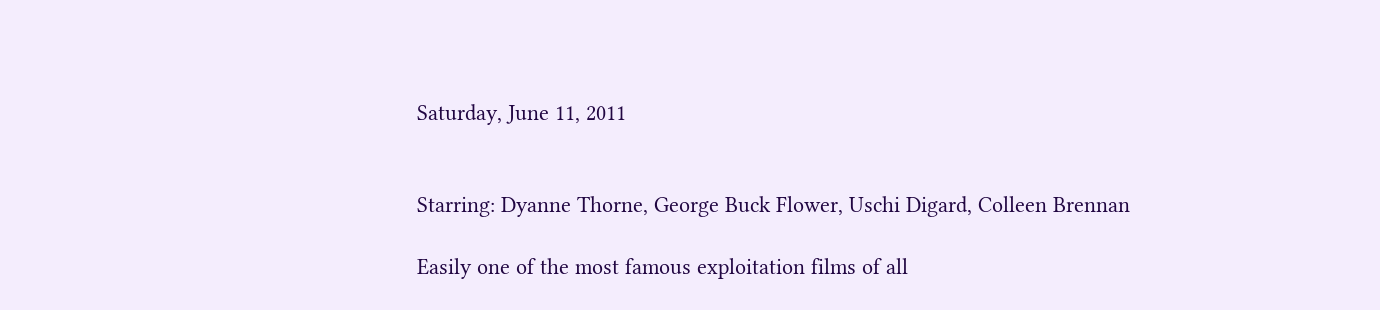Saturday, June 11, 2011


Starring: Dyanne Thorne, George Buck Flower, Uschi Digard, Colleen Brennan

Easily one of the most famous exploitation films of all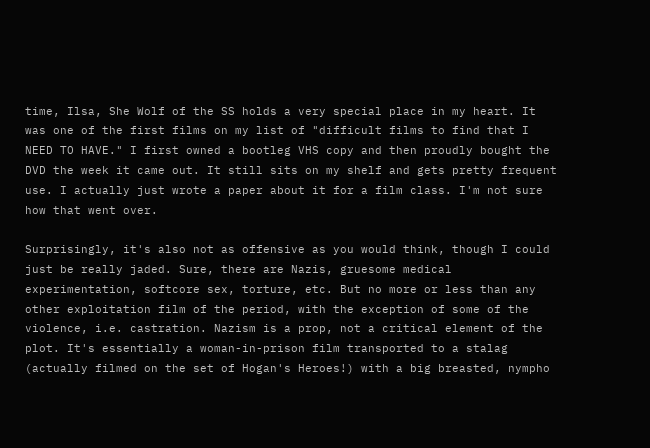time, Ilsa, She Wolf of the SS holds a very special place in my heart. It was one of the first films on my list of "difficult films to find that I NEED TO HAVE." I first owned a bootleg VHS copy and then proudly bought the DVD the week it came out. It still sits on my shelf and gets pretty frequent use. I actually just wrote a paper about it for a film class. I'm not sure how that went over.

Surprisingly, it's also not as offensive as you would think, though I could just be really jaded. Sure, there are Nazis, gruesome medical experimentation, softcore sex, torture, etc. But no more or less than any other exploitation film of the period, with the exception of some of the violence, i.e. castration. Nazism is a prop, not a critical element of the plot. It's essentially a woman-in-prison film transported to a stalag (actually filmed on the set of Hogan's Heroes!) with a big breasted, nympho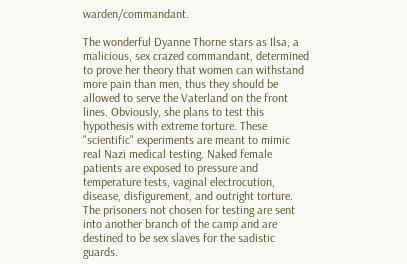warden/commandant.

The wonderful Dyanne Thorne stars as Ilsa, a malicious, sex crazed commandant, determined to prove her theory that women can withstand more pain than men, thus they should be allowed to serve the Vaterland on the front lines. Obviously, she plans to test this hypothesis with extreme torture. These "scientific" experiments are meant to mimic real Nazi medical testing. Naked female patients are exposed to pressure and temperature tests, vaginal electrocution, disease, disfigurement, and outright torture. The prisoners not chosen for testing are sent into another branch of the camp and are destined to be sex slaves for the sadistic guards.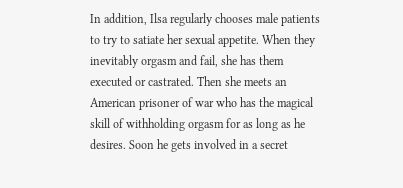In addition, Ilsa regularly chooses male patients to try to satiate her sexual appetite. When they inevitably orgasm and fail, she has them executed or castrated. Then she meets an American prisoner of war who has the magical skill of withholding orgasm for as long as he desires. Soon he gets involved in a secret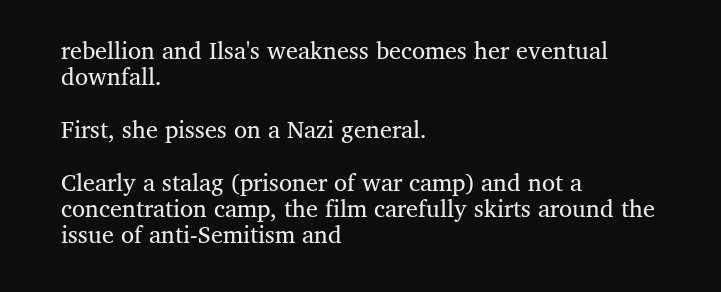rebellion and Ilsa's weakness becomes her eventual downfall.

First, she pisses on a Nazi general.

Clearly a stalag (prisoner of war camp) and not a concentration camp, the film carefully skirts around the issue of anti-Semitism and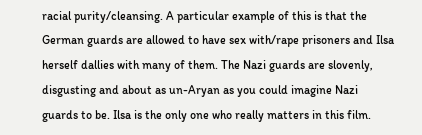racial purity/cleansing. A particular example of this is that the German guards are allowed to have sex with/rape prisoners and Ilsa herself dallies with many of them. The Nazi guards are slovenly, disgusting and about as un-Aryan as you could imagine Nazi guards to be. Ilsa is the only one who really matters in this film.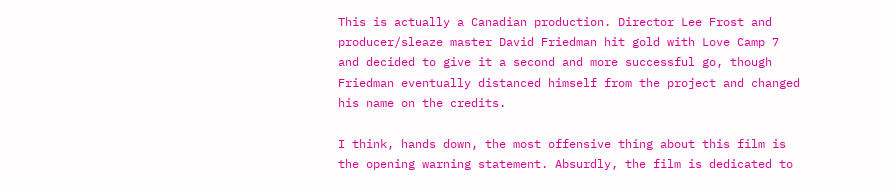This is actually a Canadian production. Director Lee Frost and producer/sleaze master David Friedman hit gold with Love Camp 7 and decided to give it a second and more successful go, though Friedman eventually distanced himself from the project and changed his name on the credits.

I think, hands down, the most offensive thing about this film is the opening warning statement. Absurdly, the film is dedicated to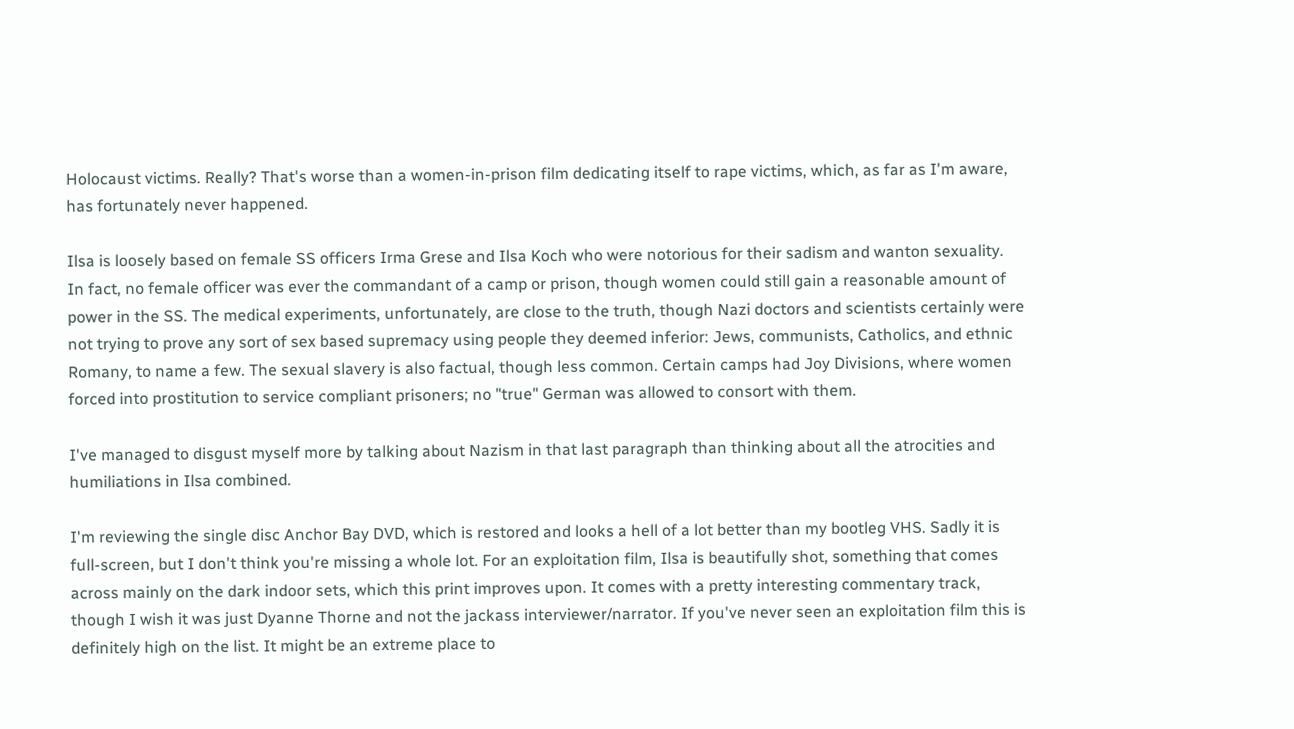Holocaust victims. Really? That's worse than a women-in-prison film dedicating itself to rape victims, which, as far as I'm aware, has fortunately never happened.

Ilsa is loosely based on female SS officers Irma Grese and Ilsa Koch who were notorious for their sadism and wanton sexuality. In fact, no female officer was ever the commandant of a camp or prison, though women could still gain a reasonable amount of power in the SS. The medical experiments, unfortunately, are close to the truth, though Nazi doctors and scientists certainly were not trying to prove any sort of sex based supremacy using people they deemed inferior: Jews, communists, Catholics, and ethnic Romany, to name a few. The sexual slavery is also factual, though less common. Certain camps had Joy Divisions, where women forced into prostitution to service compliant prisoners; no "true" German was allowed to consort with them.

I've managed to disgust myself more by talking about Nazism in that last paragraph than thinking about all the atrocities and humiliations in Ilsa combined.

I'm reviewing the single disc Anchor Bay DVD, which is restored and looks a hell of a lot better than my bootleg VHS. Sadly it is full-screen, but I don't think you're missing a whole lot. For an exploitation film, Ilsa is beautifully shot, something that comes across mainly on the dark indoor sets, which this print improves upon. It comes with a pretty interesting commentary track, though I wish it was just Dyanne Thorne and not the jackass interviewer/narrator. If you've never seen an exploitation film this is definitely high on the list. It might be an extreme place to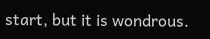start, but it is wondrous.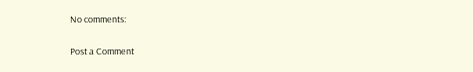No comments:

Post a Comment